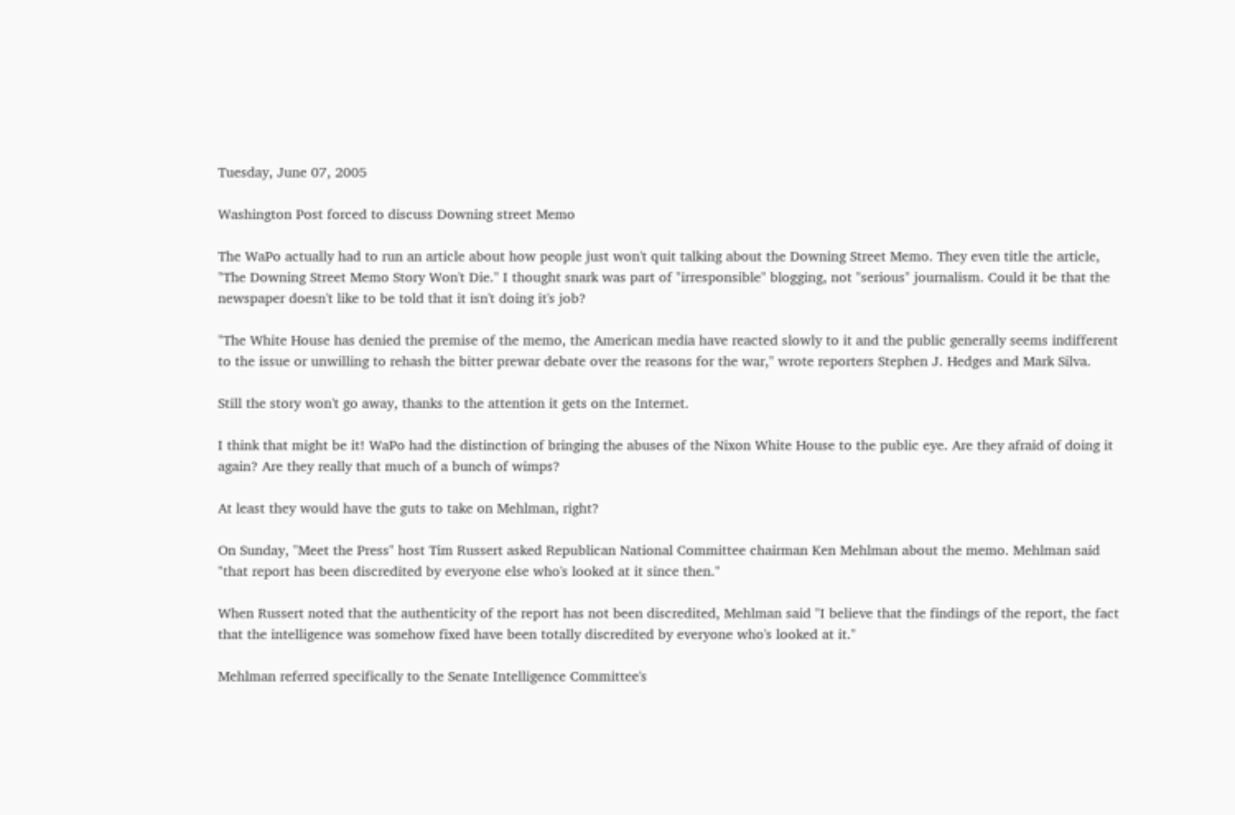Tuesday, June 07, 2005

Washington Post forced to discuss Downing street Memo

The WaPo actually had to run an article about how people just won't quit talking about the Downing Street Memo. They even title the article, "The Downing Street Memo Story Won't Die." I thought snark was part of "irresponsible" blogging, not "serious" journalism. Could it be that the newspaper doesn't like to be told that it isn't doing it's job?

"The White House has denied the premise of the memo, the American media have reacted slowly to it and the public generally seems indifferent to the issue or unwilling to rehash the bitter prewar debate over the reasons for the war," wrote reporters Stephen J. Hedges and Mark Silva.

Still the story won't go away, thanks to the attention it gets on the Internet.

I think that might be it! WaPo had the distinction of bringing the abuses of the Nixon White House to the public eye. Are they afraid of doing it again? Are they really that much of a bunch of wimps?

At least they would have the guts to take on Mehlman, right?

On Sunday, "Meet the Press" host Tim Russert asked Republican National Committee chairman Ken Mehlman about the memo. Mehlman said "that report has been discredited by everyone else who's looked at it since then."

When Russert noted that the authenticity of the report has not been discredited, Mehlman said "I believe that the findings of the report, the fact that the intelligence was somehow fixed have been totally discredited by everyone who's looked at it."

Mehlman referred specifically to the Senate Intelligence Committee's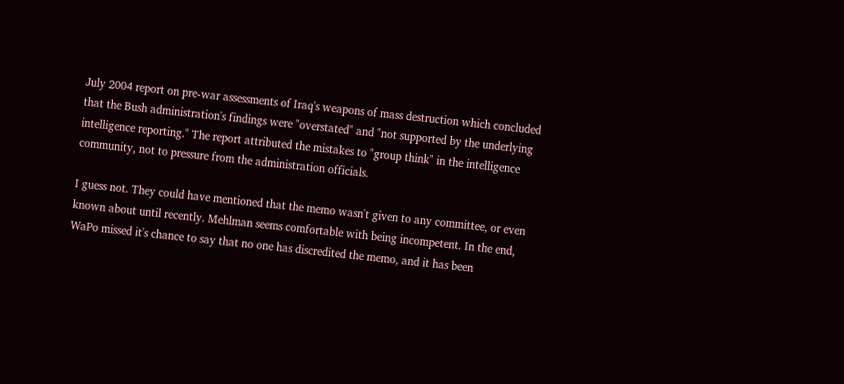July 2004 report on pre-war assessments of Iraq's weapons of mass destruction which concluded that the Bush administration's findings were "overstated" and "not supported by the underlying intelligence reporting." The report attributed the mistakes to "group think" in the intelligence community, not to pressure from the administration officials.

I guess not. They could have mentioned that the memo wasn't given to any committee, or even known about until recently. Mehlman seems comfortable with being incompetent. In the end, WaPo missed it's chance to say that no one has discredited the memo, and it has been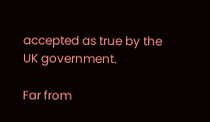accepted as true by the UK government.

Far from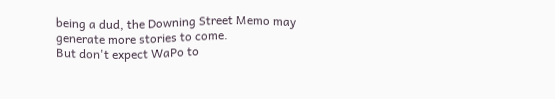being a dud, the Downing Street Memo may generate more stories to come.
But don't expect WaPo to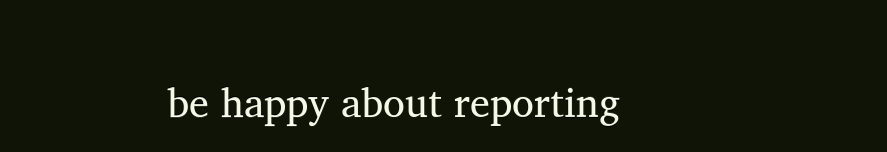be happy about reporting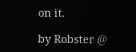on it.

by Robster @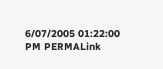6/07/2005 01:22:00 PM PERMALink